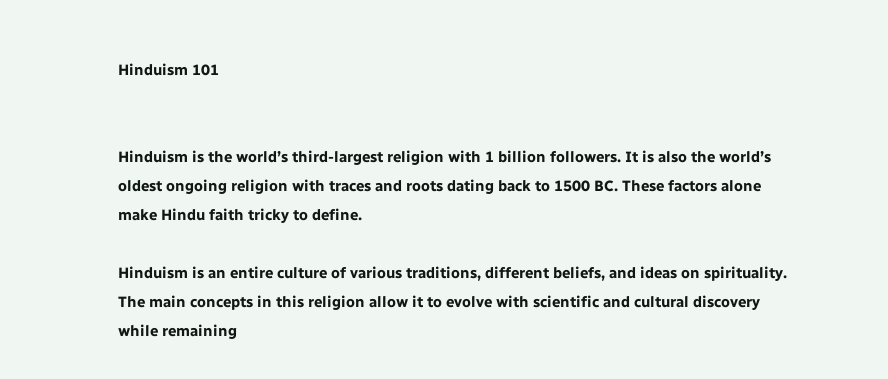Hinduism 101


Hinduism is the world’s third-largest religion with 1 billion followers. It is also the world’s oldest ongoing religion with traces and roots dating back to 1500 BC. These factors alone make Hindu faith tricky to define.

Hinduism is an entire culture of various traditions, different beliefs, and ideas on spirituality. The main concepts in this religion allow it to evolve with scientific and cultural discovery while remaining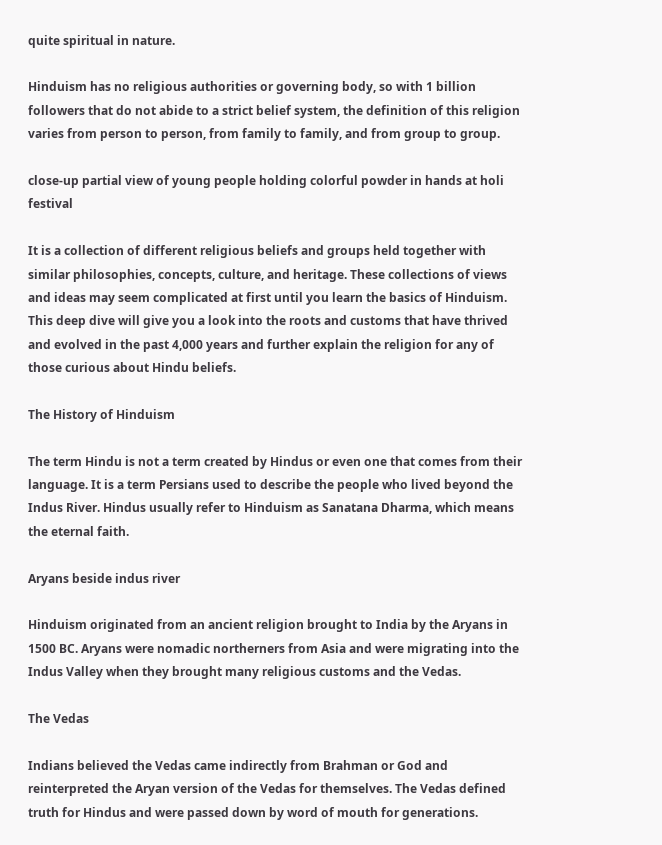quite spiritual in nature.

Hinduism has no religious authorities or governing body, so with 1 billion followers that do not abide to a strict belief system, the definition of this religion varies from person to person, from family to family, and from group to group.

close-up partial view of young people holding colorful powder in hands at holi festival

It is a collection of different religious beliefs and groups held together with similar philosophies, concepts, culture, and heritage. These collections of views and ideas may seem complicated at first until you learn the basics of Hinduism. This deep dive will give you a look into the roots and customs that have thrived and evolved in the past 4,000 years and further explain the religion for any of those curious about Hindu beliefs.

The History of Hinduism

The term Hindu is not a term created by Hindus or even one that comes from their language. It is a term Persians used to describe the people who lived beyond the Indus River. Hindus usually refer to Hinduism as Sanatana Dharma, which means the eternal faith.

Aryans beside indus river

Hinduism originated from an ancient religion brought to India by the Aryans in 1500 BC. Aryans were nomadic northerners from Asia and were migrating into the Indus Valley when they brought many religious customs and the Vedas.

The Vedas

Indians believed the Vedas came indirectly from Brahman or God and reinterpreted the Aryan version of the Vedas for themselves. The Vedas defined truth for Hindus and were passed down by word of mouth for generations.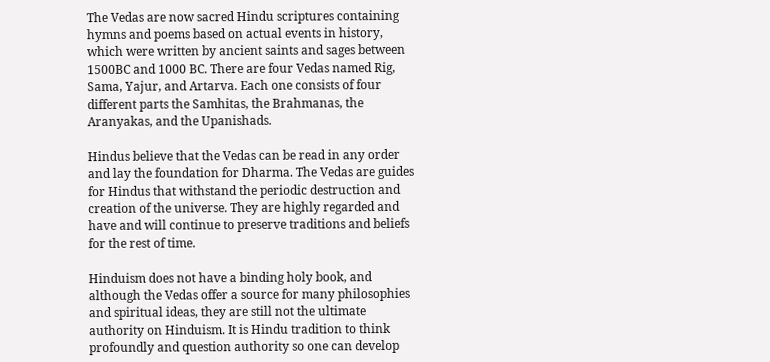The Vedas are now sacred Hindu scriptures containing hymns and poems based on actual events in history, which were written by ancient saints and sages between 1500BC and 1000 BC. There are four Vedas named Rig, Sama, Yajur, and Artarva. Each one consists of four different parts the Samhitas, the Brahmanas, the Aranyakas, and the Upanishads.

Hindus believe that the Vedas can be read in any order and lay the foundation for Dharma. The Vedas are guides for Hindus that withstand the periodic destruction and creation of the universe. They are highly regarded and have and will continue to preserve traditions and beliefs for the rest of time.

Hinduism does not have a binding holy book, and although the Vedas offer a source for many philosophies and spiritual ideas, they are still not the ultimate authority on Hinduism. It is Hindu tradition to think profoundly and question authority so one can develop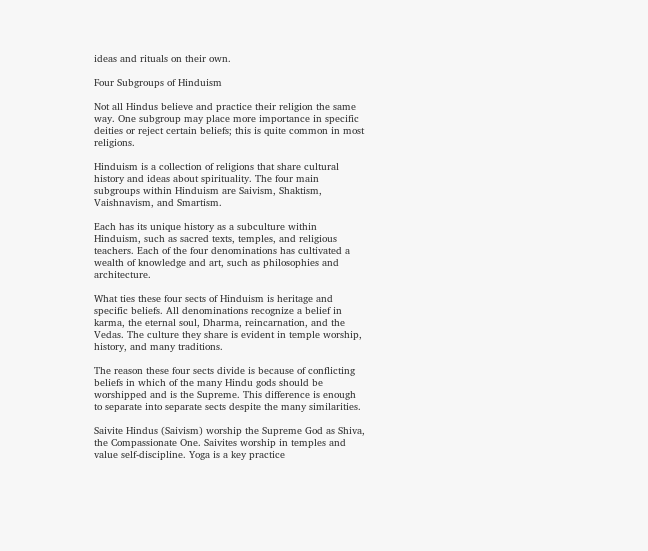ideas and rituals on their own.

Four Subgroups of Hinduism

Not all Hindus believe and practice their religion the same way. One subgroup may place more importance in specific deities or reject certain beliefs; this is quite common in most religions.

Hinduism is a collection of religions that share cultural history and ideas about spirituality. The four main subgroups within Hinduism are Saivism, Shaktism, Vaishnavism, and Smartism.

Each has its unique history as a subculture within Hinduism, such as sacred texts, temples, and religious teachers. Each of the four denominations has cultivated a wealth of knowledge and art, such as philosophies and architecture.

What ties these four sects of Hinduism is heritage and specific beliefs. All denominations recognize a belief in karma, the eternal soul, Dharma, reincarnation, and the Vedas. The culture they share is evident in temple worship, history, and many traditions.

The reason these four sects divide is because of conflicting beliefs in which of the many Hindu gods should be worshipped and is the Supreme. This difference is enough to separate into separate sects despite the many similarities.

Saivite Hindus (Saivism) worship the Supreme God as Shiva, the Compassionate One. Saivites worship in temples and value self-discipline. Yoga is a key practice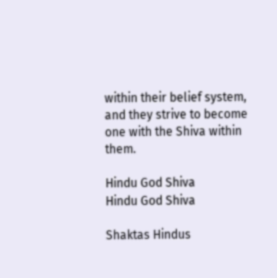within their belief system, and they strive to become one with the Shiva within them.

Hindu God Shiva
Hindu God Shiva

Shaktas Hindus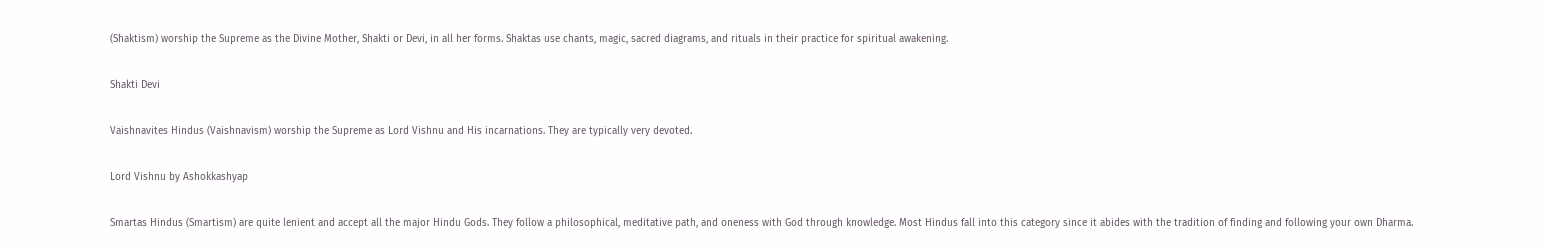(Shaktism) worship the Supreme as the Divine Mother, Shakti or Devi, in all her forms. Shaktas use chants, magic, sacred diagrams, and rituals in their practice for spiritual awakening.

Shakti Devi

Vaishnavites Hindus (Vaishnavism) worship the Supreme as Lord Vishnu and His incarnations. They are typically very devoted.

Lord Vishnu by Ashokkashyap

Smartas Hindus (Smartism) are quite lenient and accept all the major Hindu Gods. They follow a philosophical, meditative path, and oneness with God through knowledge. Most Hindus fall into this category since it abides with the tradition of finding and following your own Dharma.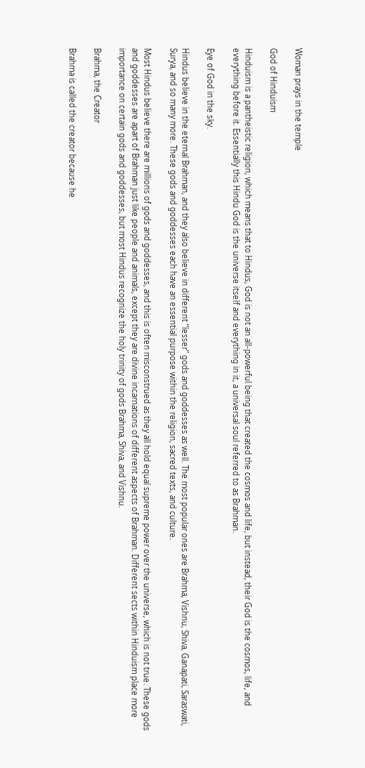Woman prays in the temple

God of Hinduism

Hinduism is a pantheistic religion, which means that to Hindus, God is not an all-powerful being that created the cosmos and life, but instead, their God is the cosmos, life, and everything before it. Essentially this Hindu God is the universe itself and everything in it, a universal soul referred to as Brahman.

Eye of God in the sky.

Hindus believe in the eternal Brahman, and they also believe in different “lesser” gods and goddesses as well. The most popular ones are Brahma, Vishnu, Shiva, Ganapati, Saraswati, Surya, and so many more. These gods and goddesses each have an essential purpose within the religion, sacred texts, and culture.

Most Hindus believe there are millions of gods and goddesses, and this is often misconstrued as they all hold equal supreme power over the universe, which is not true. These gods and goddesses are apart of Brahman just like people and animals, except they are divine incarnations of different aspects of Brahman. Different sects within Hinduism place more importance on certain gods and goddesses, but most Hindus recognize the holy trinity of gods Brahma, Shiva, and Vishnu.

Brahma, the Creator

Brahma is called the creator because he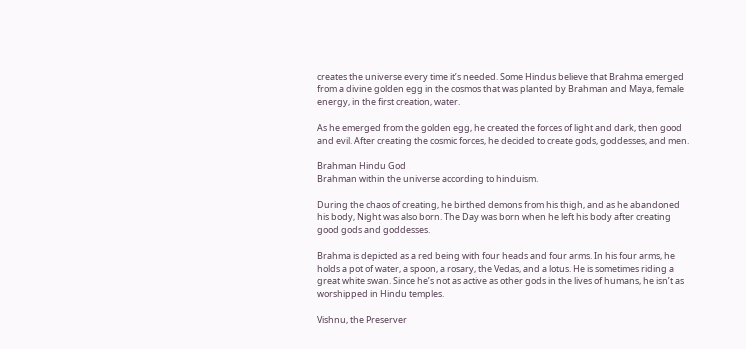creates the universe every time it’s needed. Some Hindus believe that Brahma emerged from a divine golden egg in the cosmos that was planted by Brahman and Maya, female energy, in the first creation, water.

As he emerged from the golden egg, he created the forces of light and dark, then good and evil. After creating the cosmic forces, he decided to create gods, goddesses, and men.

Brahman Hindu God
Brahman within the universe according to hinduism.

During the chaos of creating, he birthed demons from his thigh, and as he abandoned his body, Night was also born. The Day was born when he left his body after creating good gods and goddesses.

Brahma is depicted as a red being with four heads and four arms. In his four arms, he holds a pot of water, a spoon, a rosary, the Vedas, and a lotus. He is sometimes riding a great white swan. Since he’s not as active as other gods in the lives of humans, he isn’t as worshipped in Hindu temples.

Vishnu, the Preserver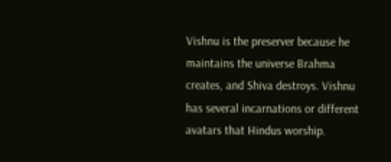Vishnu is the preserver because he maintains the universe Brahma creates, and Shiva destroys. Vishnu has several incarnations or different avatars that Hindus worship.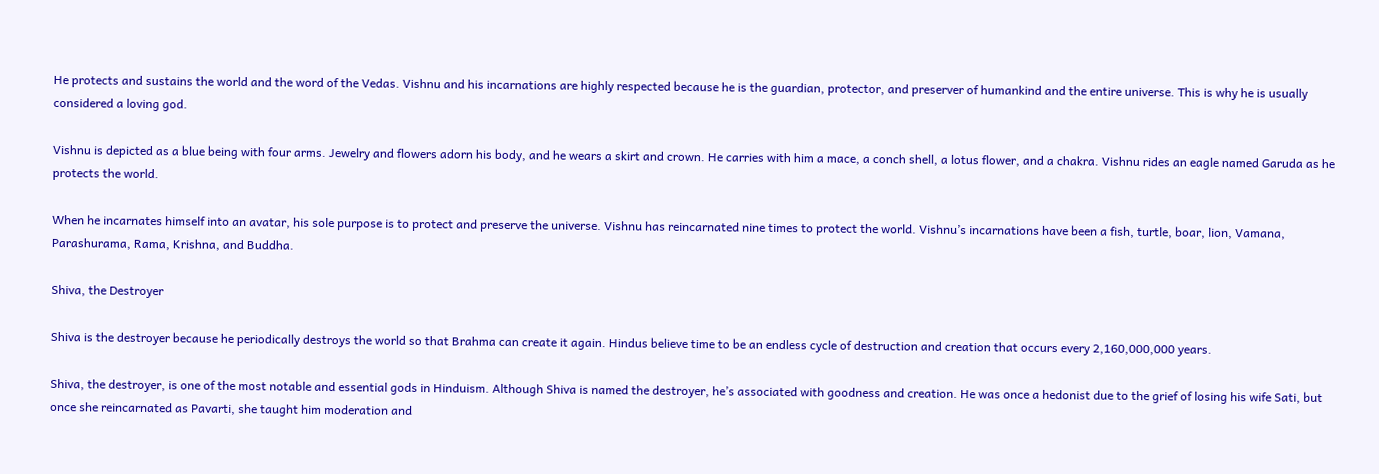He protects and sustains the world and the word of the Vedas. Vishnu and his incarnations are highly respected because he is the guardian, protector, and preserver of humankind and the entire universe. This is why he is usually considered a loving god.

Vishnu is depicted as a blue being with four arms. Jewelry and flowers adorn his body, and he wears a skirt and crown. He carries with him a mace, a conch shell, a lotus flower, and a chakra. Vishnu rides an eagle named Garuda as he protects the world.

When he incarnates himself into an avatar, his sole purpose is to protect and preserve the universe. Vishnu has reincarnated nine times to protect the world. Vishnu’s incarnations have been a fish, turtle, boar, lion, Vamana, Parashurama, Rama, Krishna, and Buddha.

Shiva, the Destroyer

Shiva is the destroyer because he periodically destroys the world so that Brahma can create it again. Hindus believe time to be an endless cycle of destruction and creation that occurs every 2,160,000,000 years.

Shiva, the destroyer, is one of the most notable and essential gods in Hinduism. Although Shiva is named the destroyer, he’s associated with goodness and creation. He was once a hedonist due to the grief of losing his wife Sati, but once she reincarnated as Pavarti, she taught him moderation and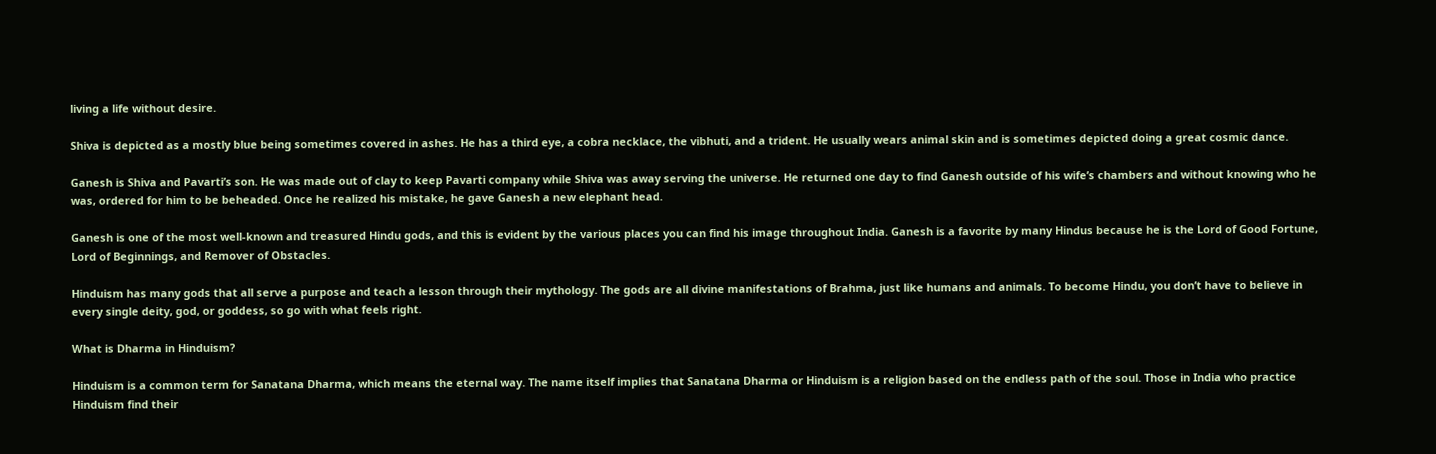living a life without desire.

Shiva is depicted as a mostly blue being sometimes covered in ashes. He has a third eye, a cobra necklace, the vibhuti, and a trident. He usually wears animal skin and is sometimes depicted doing a great cosmic dance.

Ganesh is Shiva and Pavarti’s son. He was made out of clay to keep Pavarti company while Shiva was away serving the universe. He returned one day to find Ganesh outside of his wife’s chambers and without knowing who he was, ordered for him to be beheaded. Once he realized his mistake, he gave Ganesh a new elephant head.

Ganesh is one of the most well-known and treasured Hindu gods, and this is evident by the various places you can find his image throughout India. Ganesh is a favorite by many Hindus because he is the Lord of Good Fortune, Lord of Beginnings, and Remover of Obstacles.

Hinduism has many gods that all serve a purpose and teach a lesson through their mythology. The gods are all divine manifestations of Brahma, just like humans and animals. To become Hindu, you don’t have to believe in every single deity, god, or goddess, so go with what feels right.

What is Dharma in Hinduism?

Hinduism is a common term for Sanatana Dharma, which means the eternal way. The name itself implies that Sanatana Dharma or Hinduism is a religion based on the endless path of the soul. Those in India who practice Hinduism find their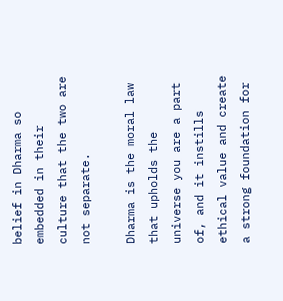belief in Dharma so embedded in their culture that the two are not separate.

Dharma is the moral law that upholds the universe you are a part of, and it instills ethical value and create a strong foundation for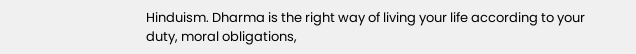Hinduism. Dharma is the right way of living your life according to your duty, moral obligations,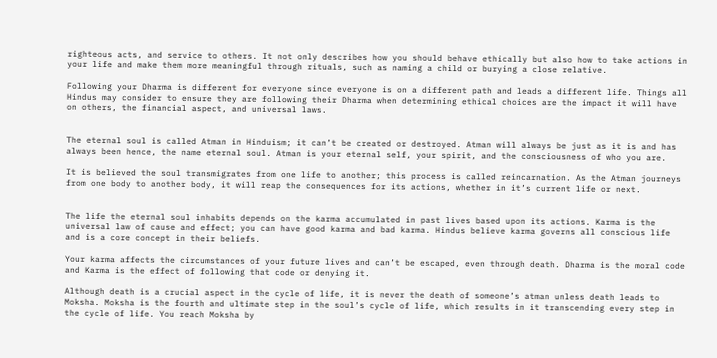righteous acts, and service to others. It not only describes how you should behave ethically but also how to take actions in your life and make them more meaningful through rituals, such as naming a child or burying a close relative.

Following your Dharma is different for everyone since everyone is on a different path and leads a different life. Things all Hindus may consider to ensure they are following their Dharma when determining ethical choices are the impact it will have on others, the financial aspect, and universal laws.


The eternal soul is called Atman in Hinduism; it can’t be created or destroyed. Atman will always be just as it is and has always been hence, the name eternal soul. Atman is your eternal self, your spirit, and the consciousness of who you are.

It is believed the soul transmigrates from one life to another; this process is called reincarnation. As the Atman journeys from one body to another body, it will reap the consequences for its actions, whether in it’s current life or next.


The life the eternal soul inhabits depends on the karma accumulated in past lives based upon its actions. Karma is the universal law of cause and effect; you can have good karma and bad karma. Hindus believe karma governs all conscious life and is a core concept in their beliefs.

Your karma affects the circumstances of your future lives and can’t be escaped, even through death. Dharma is the moral code and Karma is the effect of following that code or denying it.

Although death is a crucial aspect in the cycle of life, it is never the death of someone’s atman unless death leads to Moksha. Moksha is the fourth and ultimate step in the soul’s cycle of life, which results in it transcending every step in the cycle of life. You reach Moksha by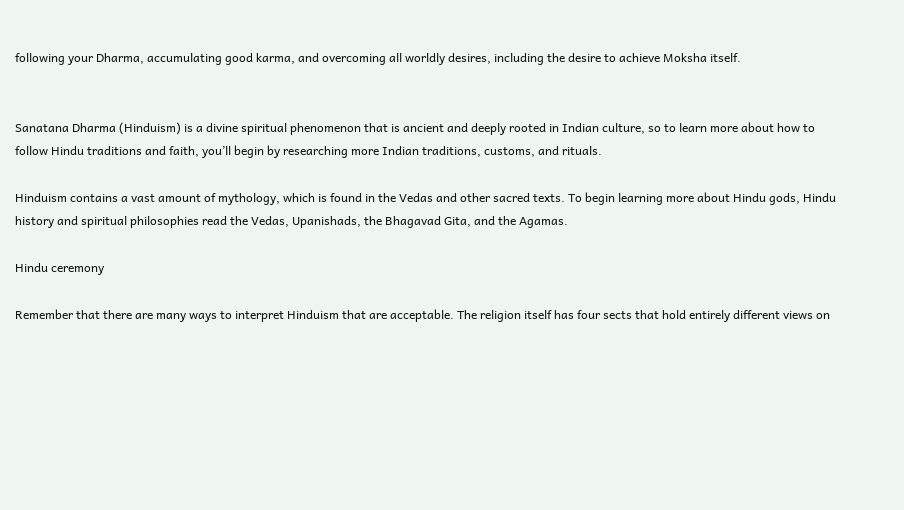following your Dharma, accumulating good karma, and overcoming all worldly desires, including the desire to achieve Moksha itself.


Sanatana Dharma (Hinduism) is a divine spiritual phenomenon that is ancient and deeply rooted in Indian culture, so to learn more about how to follow Hindu traditions and faith, you’ll begin by researching more Indian traditions, customs, and rituals.

Hinduism contains a vast amount of mythology, which is found in the Vedas and other sacred texts. To begin learning more about Hindu gods, Hindu history and spiritual philosophies read the Vedas, Upanishads, the Bhagavad Gita, and the Agamas.

Hindu ceremony

Remember that there are many ways to interpret Hinduism that are acceptable. The religion itself has four sects that hold entirely different views on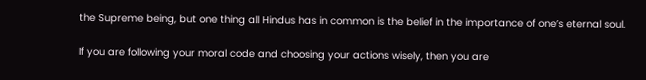the Supreme being, but one thing all Hindus has in common is the belief in the importance of one’s eternal soul.

If you are following your moral code and choosing your actions wisely, then you are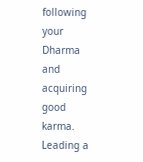following your Dharma and acquiring good karma. Leading a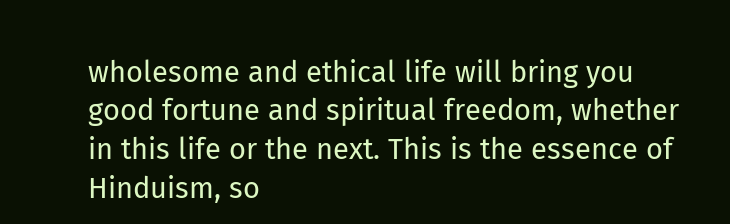wholesome and ethical life will bring you good fortune and spiritual freedom, whether in this life or the next. This is the essence of Hinduism, so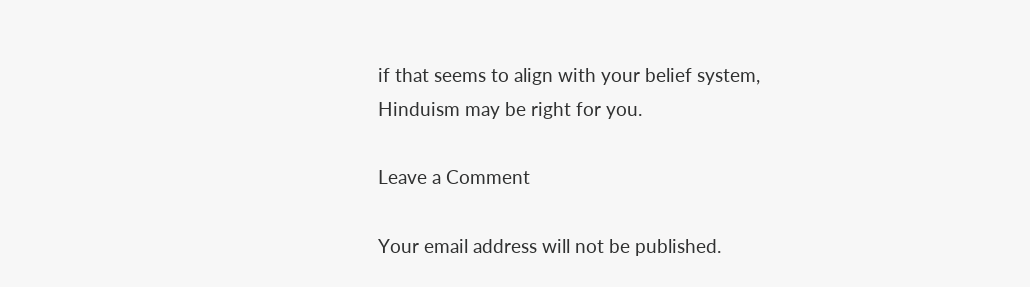if that seems to align with your belief system, Hinduism may be right for you.

Leave a Comment

Your email address will not be published.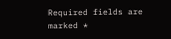Required fields are marked *